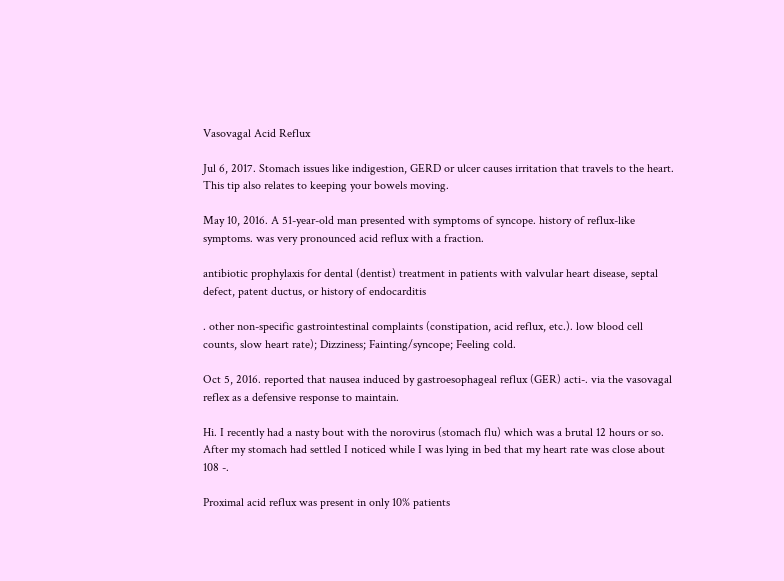Vasovagal Acid Reflux

Jul 6, 2017. Stomach issues like indigestion, GERD or ulcer causes irritation that travels to the heart. This tip also relates to keeping your bowels moving.

May 10, 2016. A 51-year-old man presented with symptoms of syncope. history of reflux-like symptoms. was very pronounced acid reflux with a fraction.

antibiotic prophylaxis for dental (dentist) treatment in patients with valvular heart disease, septal defect, patent ductus, or history of endocarditis

. other non-specific gastrointestinal complaints (constipation, acid reflux, etc.). low blood cell counts, slow heart rate); Dizziness; Fainting/syncope; Feeling cold.

Oct 5, 2016. reported that nausea induced by gastroesophageal reflux (GER) acti-. via the vasovagal reflex as a defensive response to maintain.

Hi. I recently had a nasty bout with the norovirus (stomach flu) which was a brutal 12 hours or so. After my stomach had settled I noticed while I was lying in bed that my heart rate was close about 108 -.

Proximal acid reflux was present in only 10% patients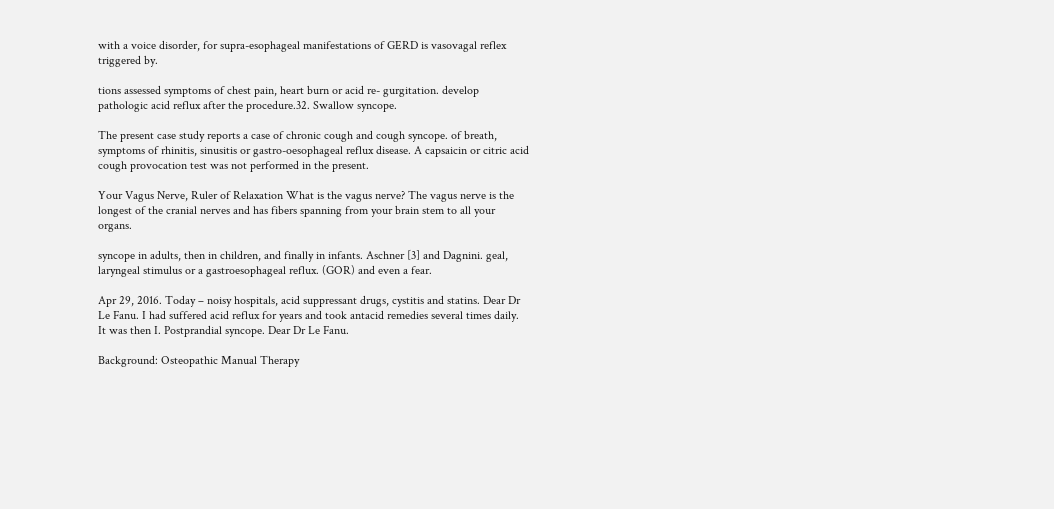with a voice disorder, for supra-esophageal manifestations of GERD is vasovagal reflex triggered by.

tions assessed symptoms of chest pain, heart burn or acid re- gurgitation. develop pathologic acid reflux after the procedure.32. Swallow syncope.

The present case study reports a case of chronic cough and cough syncope. of breath, symptoms of rhinitis, sinusitis or gastro-oesophageal reflux disease. A capsaicin or citric acid cough provocation test was not performed in the present.

Your Vagus Nerve, Ruler of Relaxation What is the vagus nerve? The vagus nerve is the longest of the cranial nerves and has fibers spanning from your brain stem to all your organs.

syncope in adults, then in children, and finally in infants. Aschner [3] and Dagnini. geal, laryngeal stimulus or a gastroesophageal reflux. (GOR) and even a fear.

Apr 29, 2016. Today – noisy hospitals, acid suppressant drugs, cystitis and statins. Dear Dr Le Fanu. I had suffered acid reflux for years and took antacid remedies several times daily. It was then I. Postprandial syncope. Dear Dr Le Fanu.

Background: Osteopathic Manual Therapy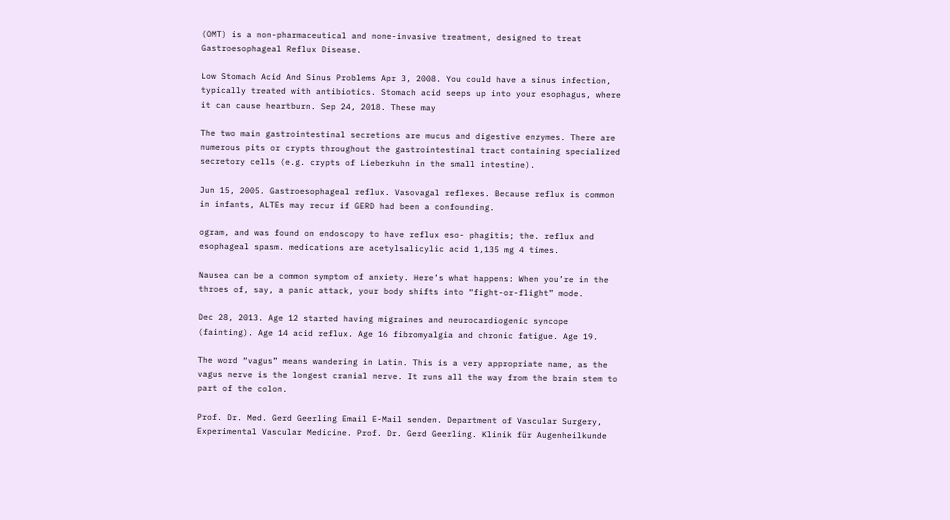(OMT) is a non-pharmaceutical and none-invasive treatment, designed to treat Gastroesophageal Reflux Disease.

Low Stomach Acid And Sinus Problems Apr 3, 2008. You could have a sinus infection, typically treated with antibiotics. Stomach acid seeps up into your esophagus, where it can cause heartburn. Sep 24, 2018. These may

The two main gastrointestinal secretions are mucus and digestive enzymes. There are numerous pits or crypts throughout the gastrointestinal tract containing specialized secretory cells (e.g. crypts of Lieberkuhn in the small intestine).

Jun 15, 2005. Gastroesophageal reflux. Vasovagal reflexes. Because reflux is common in infants, ALTEs may recur if GERD had been a confounding.

ogram, and was found on endoscopy to have reflux eso- phagitis; the. reflux and esophageal spasm. medications are acetylsalicylic acid 1,135 mg 4 times.

Nausea can be a common symptom of anxiety. Here’s what happens: When you’re in the throes of, say, a panic attack, your body shifts into “fight-or-flight” mode.

Dec 28, 2013. Age 12 started having migraines and neurocardiogenic syncope (fainting). Age 14 acid reflux. Age 16 fibromyalgia and chronic fatigue. Age 19.

The word “vagus” means wandering in Latin. This is a very appropriate name, as the vagus nerve is the longest cranial nerve. It runs all the way from the brain stem to part of the colon.

Prof. Dr. Med. Gerd Geerling Email E-Mail senden. Department of Vascular Surgery, Experimental Vascular Medicine. Prof. Dr. Gerd Geerling. Klinik für Augenheilkunde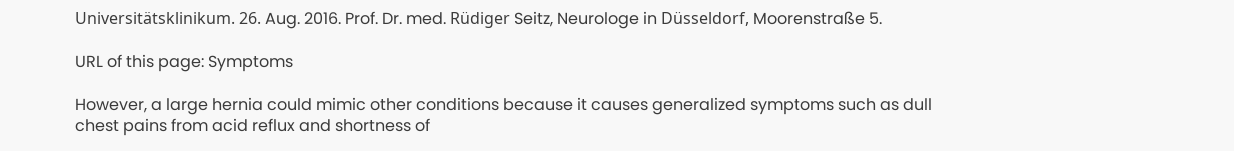Universitätsklinikum. 26. Aug. 2016. Prof. Dr. med. Rüdiger Seitz, Neurologe in Düsseldorf, Moorenstraße 5.

URL of this page: Symptoms

However, a large hernia could mimic other conditions because it causes generalized symptoms such as dull chest pains from acid reflux and shortness of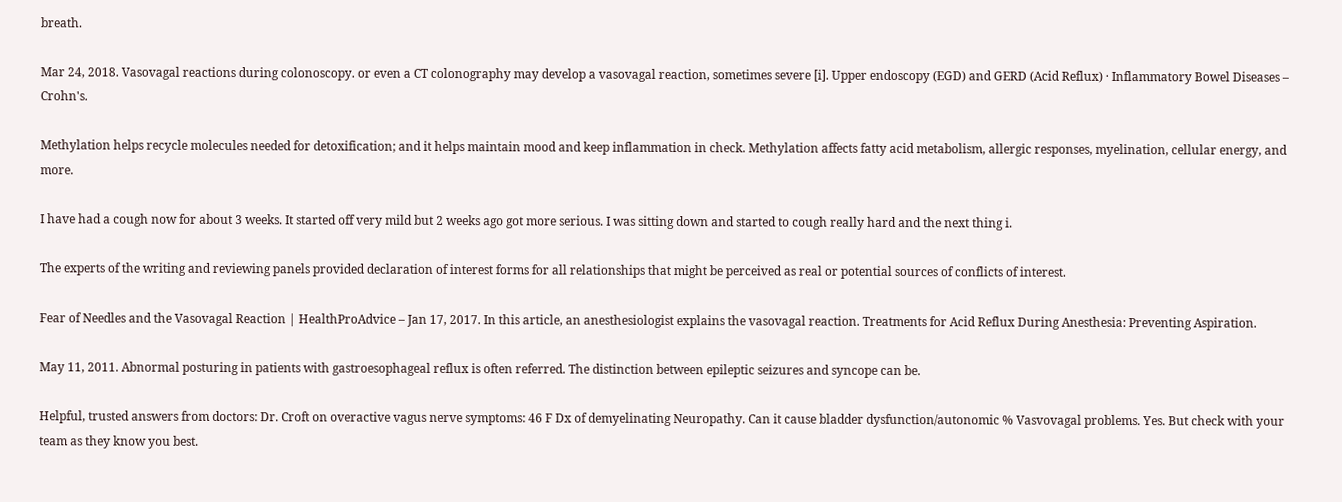breath.

Mar 24, 2018. Vasovagal reactions during colonoscopy. or even a CT colonography may develop a vasovagal reaction, sometimes severe [i]. Upper endoscopy (EGD) and GERD (Acid Reflux) · Inflammatory Bowel Diseases – Crohn's.

Methylation helps recycle molecules needed for detoxification; and it helps maintain mood and keep inflammation in check. Methylation affects fatty acid metabolism, allergic responses, myelination, cellular energy, and more.

I have had a cough now for about 3 weeks. It started off very mild but 2 weeks ago got more serious. I was sitting down and started to cough really hard and the next thing i.

The experts of the writing and reviewing panels provided declaration of interest forms for all relationships that might be perceived as real or potential sources of conflicts of interest.

Fear of Needles and the Vasovagal Reaction | HealthProAdvice – Jan 17, 2017. In this article, an anesthesiologist explains the vasovagal reaction. Treatments for Acid Reflux During Anesthesia: Preventing Aspiration.

May 11, 2011. Abnormal posturing in patients with gastroesophageal reflux is often referred. The distinction between epileptic seizures and syncope can be.

Helpful, trusted answers from doctors: Dr. Croft on overactive vagus nerve symptoms: 46 F Dx of demyelinating Neuropathy. Can it cause bladder dysfunction/autonomic % Vasvovagal problems. Yes. But check with your team as they know you best.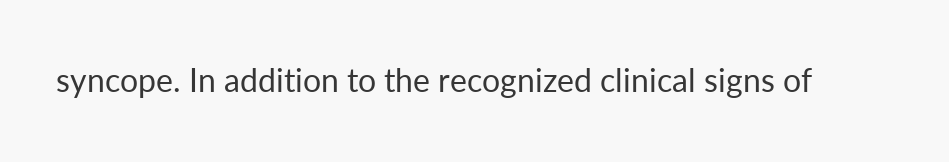syncope. In addition to the recognized clinical signs of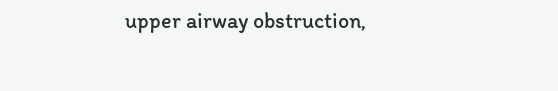upper airway obstruction,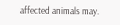affected animals may.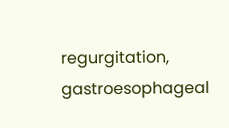regurgitation, gastroesophageal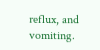reflux, and vomiting.